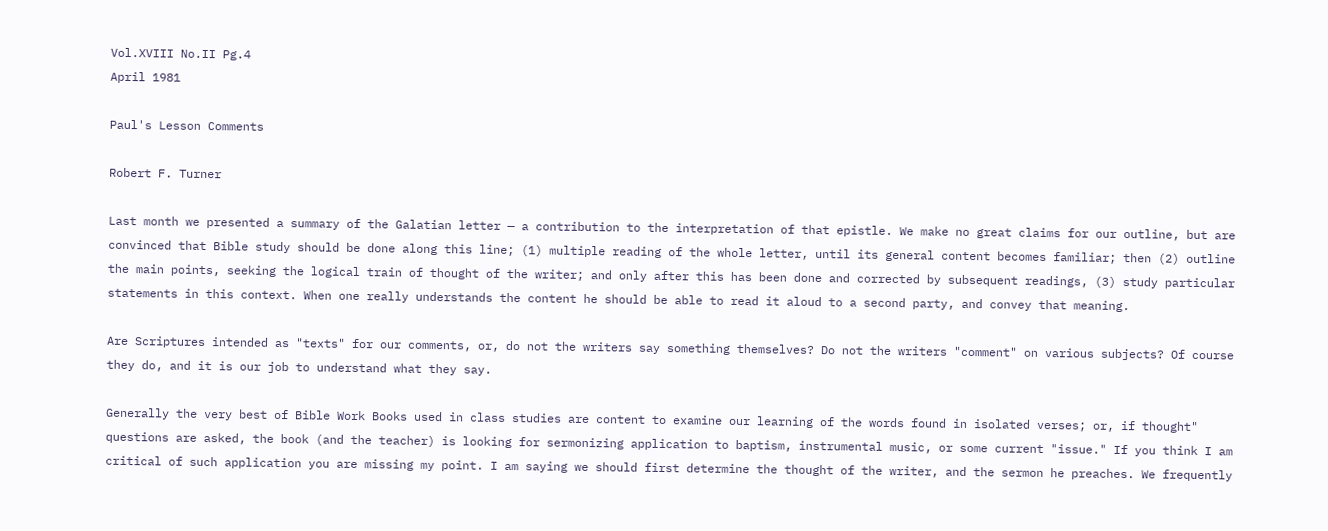Vol.XVIII No.II Pg.4
April 1981

Paul's Lesson Comments

Robert F. Turner

Last month we presented a summary of the Galatian letter — a contribution to the interpretation of that epistle. We make no great claims for our outline, but are convinced that Bible study should be done along this line; (1) multiple reading of the whole letter, until its general content becomes familiar; then (2) outline the main points, seeking the logical train of thought of the writer; and only after this has been done and corrected by subsequent readings, (3) study particular statements in this context. When one really understands the content he should be able to read it aloud to a second party, and convey that meaning.

Are Scriptures intended as "texts" for our comments, or, do not the writers say something themselves? Do not the writers "comment" on various subjects? Of course they do, and it is our job to understand what they say.

Generally the very best of Bible Work Books used in class studies are content to examine our learning of the words found in isolated verses; or, if thought" questions are asked, the book (and the teacher) is looking for sermonizing application to baptism, instrumental music, or some current "issue." If you think I am critical of such application you are missing my point. I am saying we should first determine the thought of the writer, and the sermon he preaches. We frequently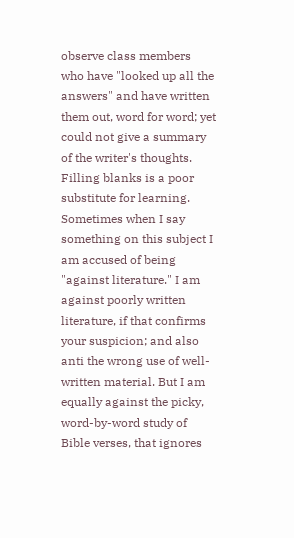observe class members who have "looked up all the answers" and have written them out, word for word; yet could not give a summary of the writer's thoughts. Filling blanks is a poor substitute for learning. Sometimes when I say something on this subject I am accused of being "against literature." I am against poorly written literature, if that confirms your suspicion; and also anti the wrong use of well-written material. But I am equally against the picky, word-by-word study of Bible verses, that ignores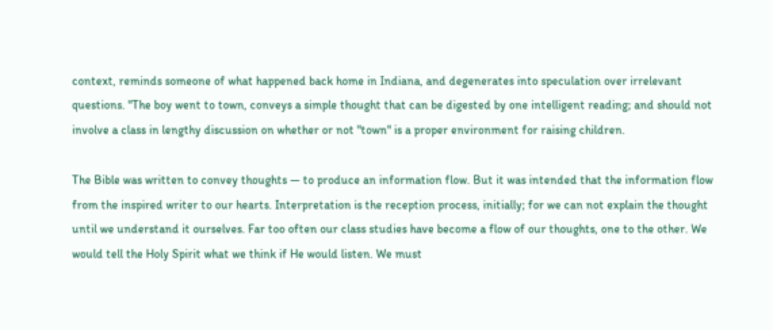context, reminds someone of what happened back home in Indiana, and degenerates into speculation over irrelevant questions. "The boy went to town, conveys a simple thought that can be digested by one intelligent reading; and should not involve a class in lengthy discussion on whether or not "town" is a proper environment for raising children.

The Bible was written to convey thoughts — to produce an information flow. But it was intended that the information flow from the inspired writer to our hearts. Interpretation is the reception process, initially; for we can not explain the thought until we understand it ourselves. Far too often our class studies have become a flow of our thoughts, one to the other. We would tell the Holy Spirit what we think if He would listen. We must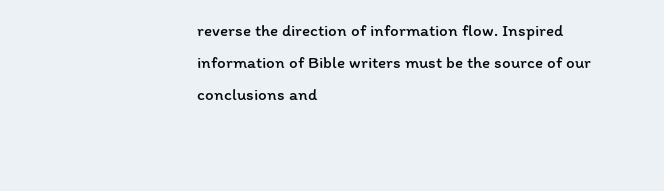reverse the direction of information flow. Inspired information of Bible writers must be the source of our conclusions and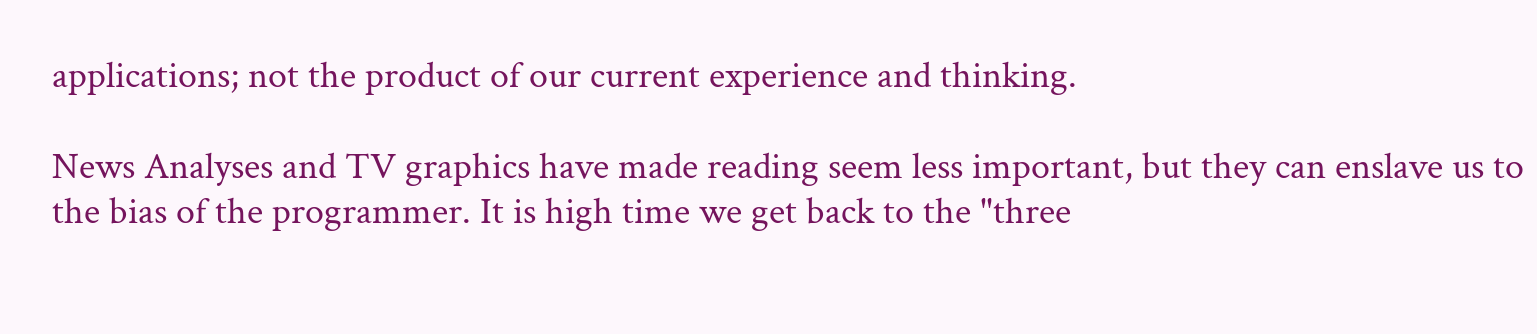applications; not the product of our current experience and thinking.

News Analyses and TV graphics have made reading seem less important, but they can enslave us to the bias of the programmer. It is high time we get back to the "three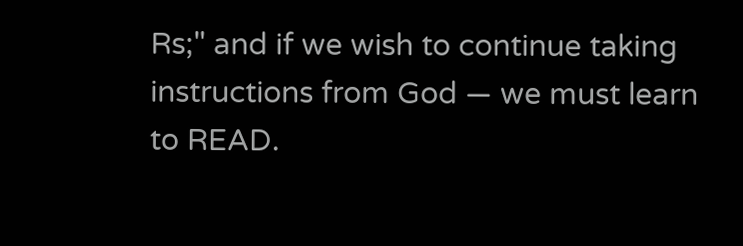Rs;" and if we wish to continue taking instructions from God — we must learn to READ.